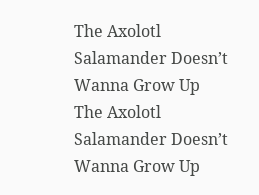The Axolotl Salamander Doesn’t Wanna Grow Up
The Axolotl Salamander Doesn’t Wanna Grow Up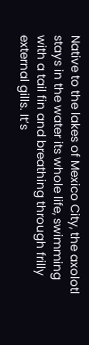Native to the lakes of Mexico City, the axolotl stays in the water its whole life, swimming with a tail fin and breathing through frilly external gills. It’s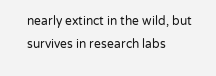nearly extinct in the wild, but survives in research labs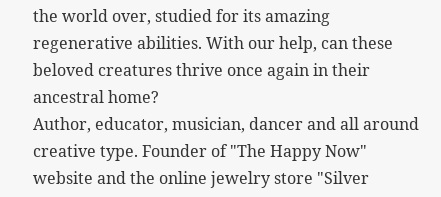the world over, studied for its amazing regenerative abilities. With our help, can these beloved creatures thrive once again in their ancestral home?
Author, educator, musician, dancer and all around creative type. Founder of "The Happy Now" website and the online jewelry store "Silver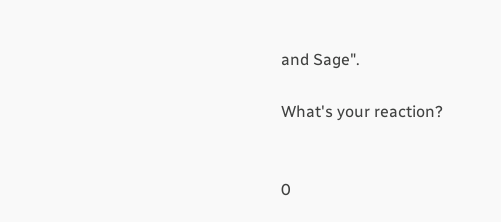and Sage".

What's your reaction?


0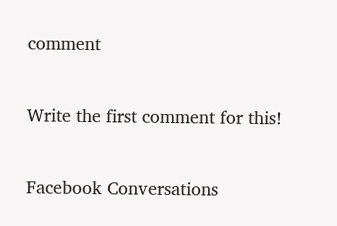comment

Write the first comment for this!

Facebook Conversations